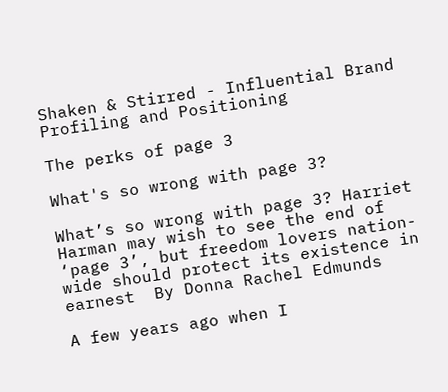Shaken & Stirred - Influential Brand Profiling and Positioning

The perks of page 3

What's so wrong with page 3?

What’s so wrong with page 3? Harriet Harman may wish to see the end of ‘page 3’, but freedom lovers nation-wide should protect its existence in earnest  By Donna Rachel Edmunds

A few years ago when I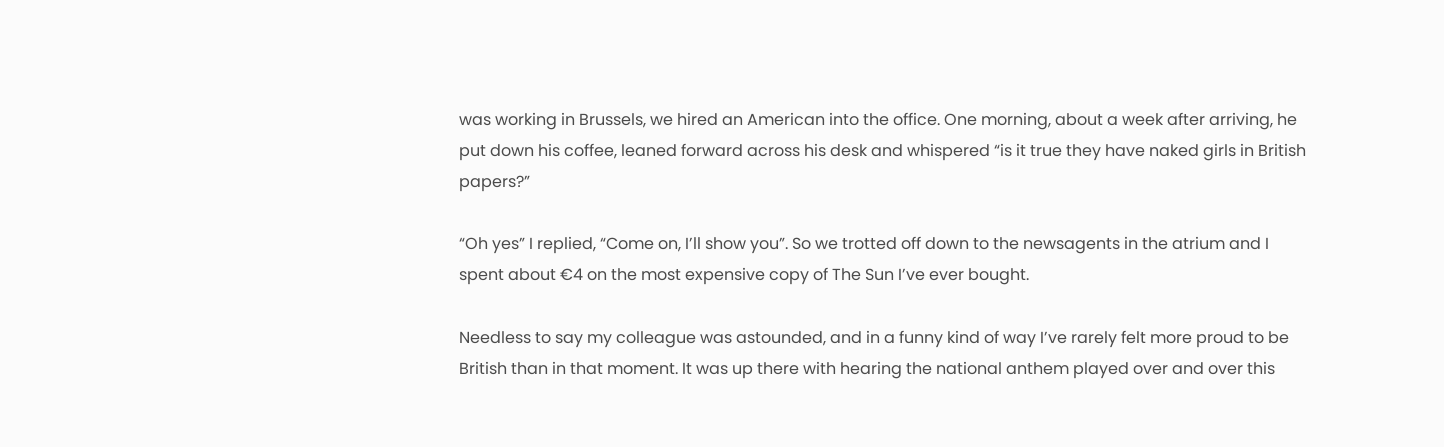was working in Brussels, we hired an American into the office. One morning, about a week after arriving, he put down his coffee, leaned forward across his desk and whispered “is it true they have naked girls in British papers?”

“Oh yes” I replied, “Come on, I’ll show you”. So we trotted off down to the newsagents in the atrium and I spent about €4 on the most expensive copy of The Sun I’ve ever bought.

Needless to say my colleague was astounded, and in a funny kind of way I’ve rarely felt more proud to be British than in that moment. It was up there with hearing the national anthem played over and over this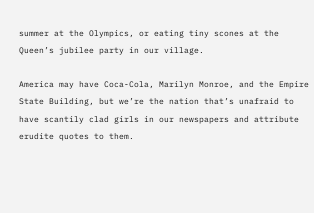summer at the Olympics, or eating tiny scones at the Queen’s jubilee party in our village.

America may have Coca-Cola, Marilyn Monroe, and the Empire State Building, but we’re the nation that’s unafraid to have scantily clad girls in our newspapers and attribute erudite quotes to them.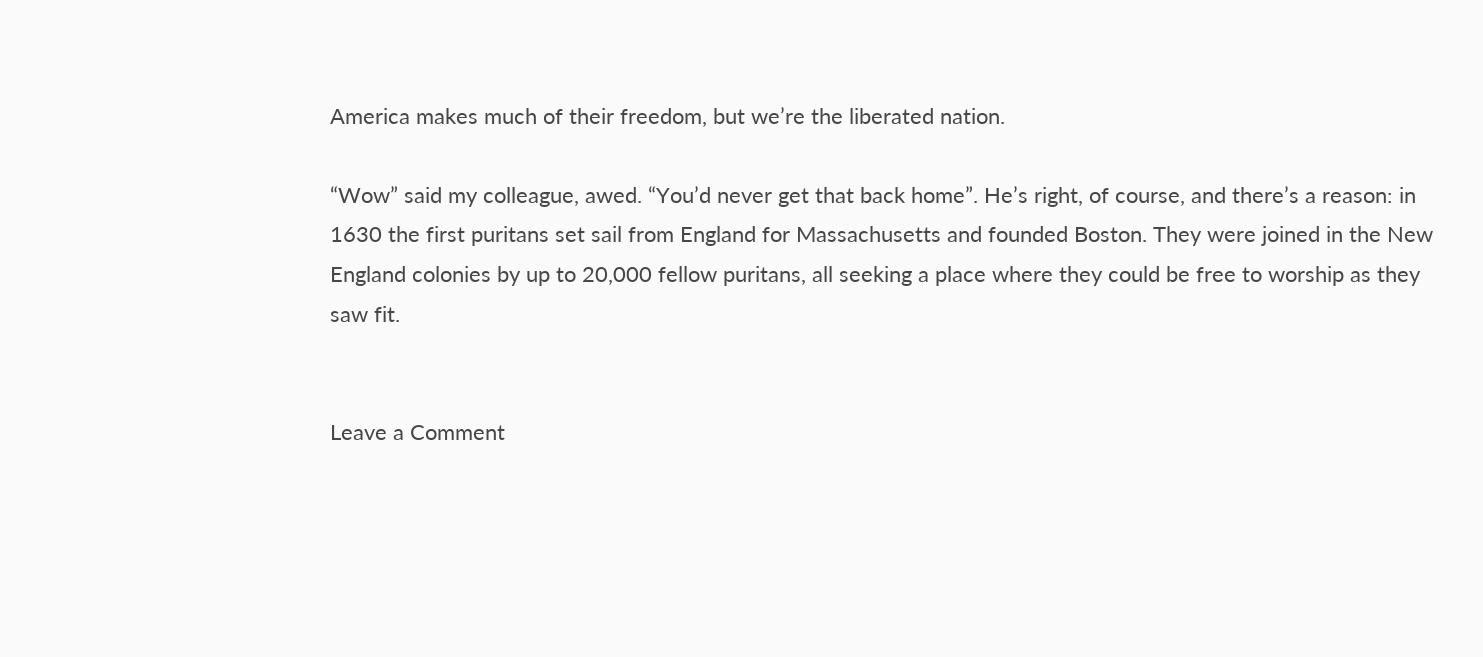America makes much of their freedom, but we’re the liberated nation.

“Wow” said my colleague, awed. “You’d never get that back home”. He’s right, of course, and there’s a reason: in 1630 the first puritans set sail from England for Massachusetts and founded Boston. They were joined in the New England colonies by up to 20,000 fellow puritans, all seeking a place where they could be free to worship as they saw fit.


Leave a Comment